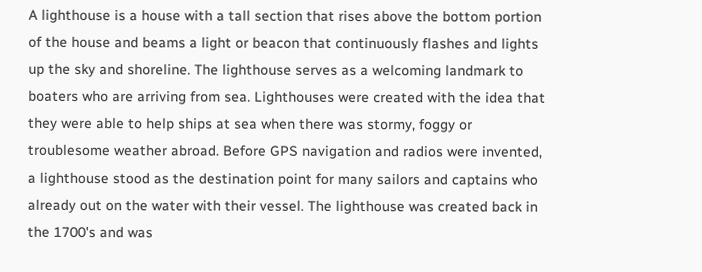A lighthouse is a house with a tall section that rises above the bottom portion of the house and beams a light or beacon that continuously flashes and lights up the sky and shoreline. The lighthouse serves as a welcoming landmark to boaters who are arriving from sea. Lighthouses were created with the idea that they were able to help ships at sea when there was stormy, foggy or troublesome weather abroad. Before GPS navigation and radios were invented, a lighthouse stood as the destination point for many sailors and captains who already out on the water with their vessel. The lighthouse was created back in the 1700's and was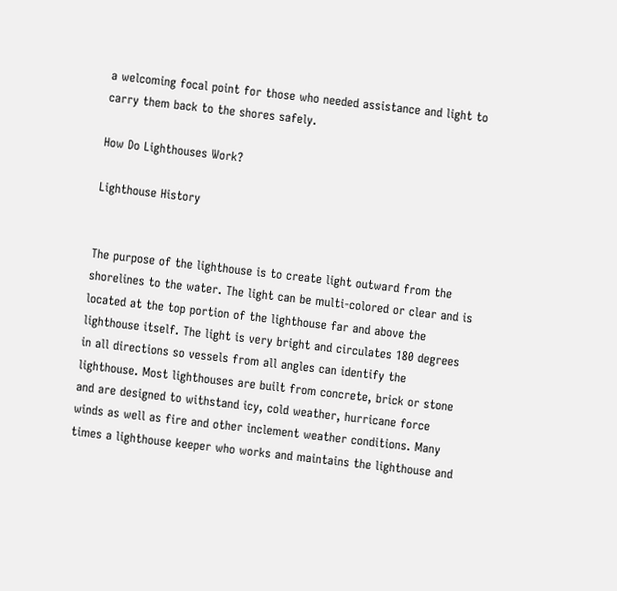a welcoming focal point for those who needed assistance and light to carry them back to the shores safely.

How Do Lighthouses Work?

Lighthouse History


The purpose of the lighthouse is to create light outward from the shorelines to the water. The light can be multi-colored or clear and is located at the top portion of the lighthouse far and above the lighthouse itself. The light is very bright and circulates 180 degrees in all directions so vessels from all angles can identify the lighthouse. Most lighthouses are built from concrete, brick or stone and are designed to withstand icy, cold weather, hurricane force winds as well as fire and other inclement weather conditions. Many times a lighthouse keeper who works and maintains the lighthouse and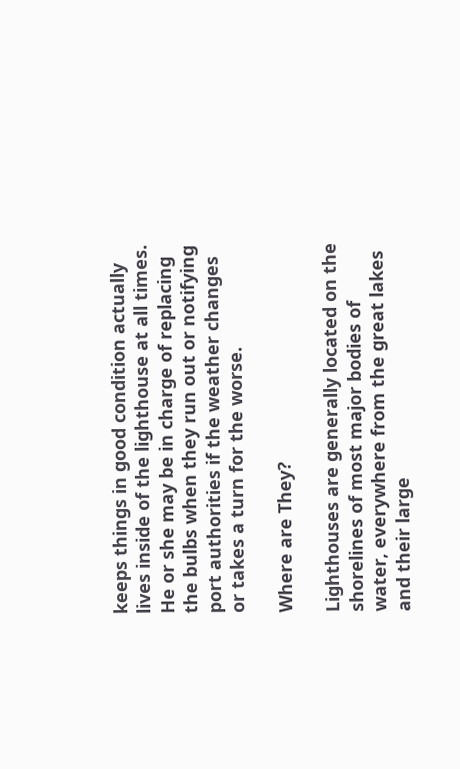keeps things in good condition actually lives inside of the lighthouse at all times. He or she may be in charge of replacing the bulbs when they run out or notifying port authorities if the weather changes or takes a turn for the worse.

Where are They?

Lighthouses are generally located on the shorelines of most major bodies of water, everywhere from the great lakes and their large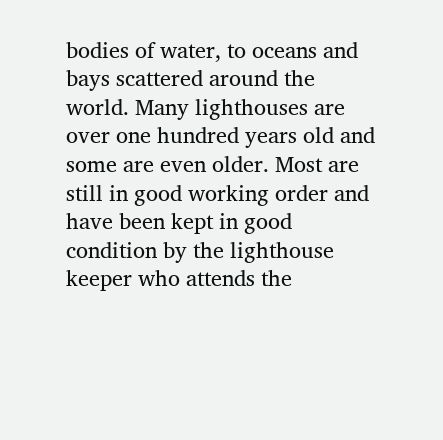bodies of water, to oceans and bays scattered around the world. Many lighthouses are over one hundred years old and some are even older. Most are still in good working order and have been kept in good condition by the lighthouse keeper who attends the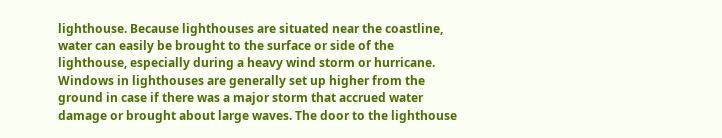lighthouse. Because lighthouses are situated near the coastline, water can easily be brought to the surface or side of the lighthouse, especially during a heavy wind storm or hurricane. Windows in lighthouses are generally set up higher from the ground in case if there was a major storm that accrued water damage or brought about large waves. The door to the lighthouse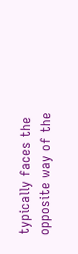typically faces the opposite way of the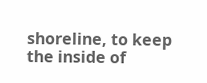shoreline, to keep the inside of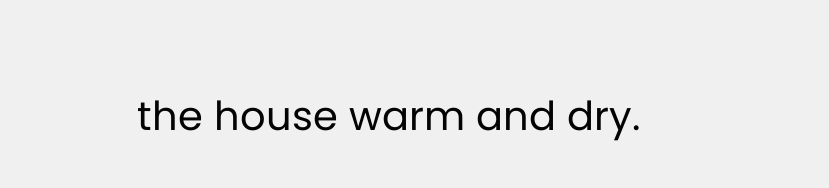the house warm and dry.